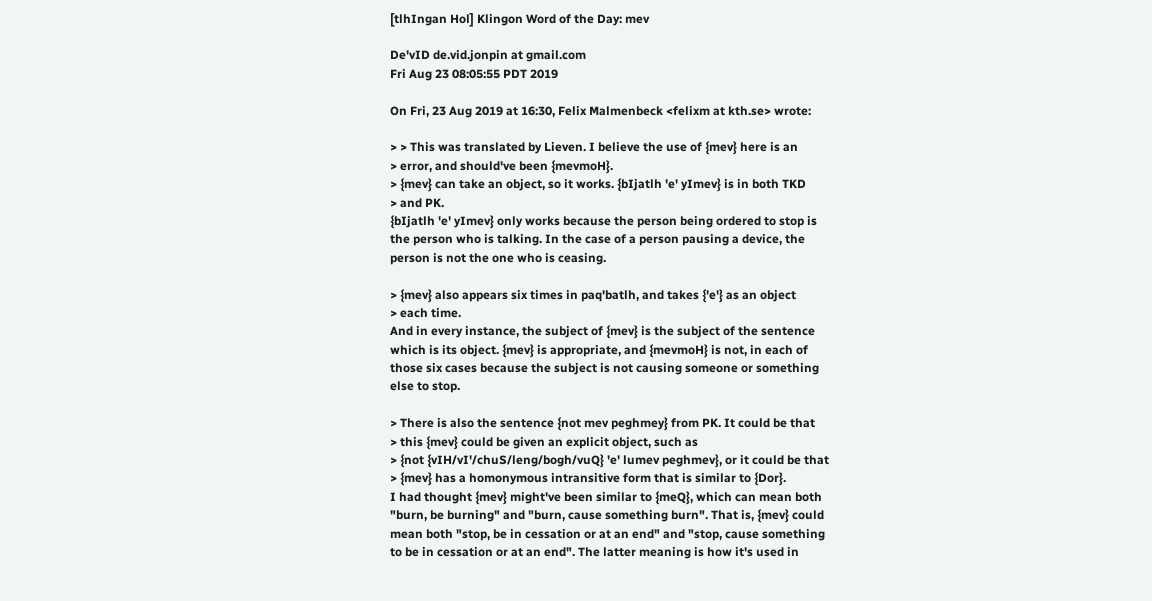[tlhIngan Hol] Klingon Word of the Day: mev

De'vID de.vid.jonpin at gmail.com
Fri Aug 23 08:05:55 PDT 2019

On Fri, 23 Aug 2019 at 16:30, Felix Malmenbeck <felixm at kth.se> wrote:

> > This was translated by Lieven. I believe the use of {mev} here is an
> error, and should've been {mevmoH}.
> {mev} can take an object, so it works. {bIjatlh 'e' yImev} is in both TKD
> and PK.
{bIjatlh 'e' yImev} only works because the person being ordered to stop is
the person who is talking. In the case of a person pausing a device, the
person is not the one who is ceasing.

> {mev} also appears six times in paq'batlh, and takes {'e'} as an object
> each time.
And in every instance, the subject of {mev} is the subject of the sentence
which is its object. {mev} is appropriate, and {mevmoH} is not, in each of
those six cases because the subject is not causing someone or something
else to stop.

> There is also the sentence {not mev peghmey} from PK. It could be that
> this {mev} could be given an explicit object, such as
> {not {vIH/vI'/chuS/leng/bogh/vuQ} 'e' lumev peghmev}, or it could be that
> {mev} has a homonymous intransitive form that is similar to {Dor}.
I had thought {mev} might've been similar to {meQ}, which can mean both
"burn, be burning" and "burn, cause something burn". That is, {mev} could
mean both "stop, be in cessation or at an end" and "stop, cause something
to be in cessation or at an end". The latter meaning is how it's used in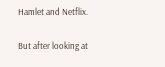Hamlet and Netflix.

But after looking at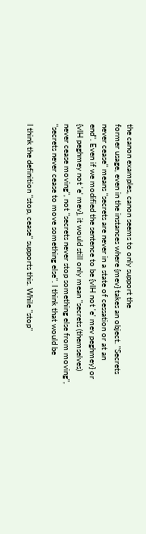the canon examples, canon seems to only support the
former usage, even in the instances where {mev} takes an object. "Secrets
never cease" means "secrets are never in a state of cessation or at an
end". Even if we modified the sentence to be {vIH not 'e' mev peghmey} or
{vIH peghmey not 'e' mev}, it would still only mean "secrets (themselves)
never cease moving", not "secrets never stop something else from moving",
"secrets never cease to move something else". I think that would be

I think the definition "stop, cease" supports this. While "stop"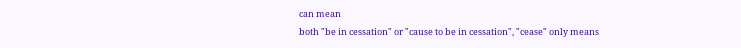can mean
both "be in cessation" or "cause to be in cessation", "cease" only means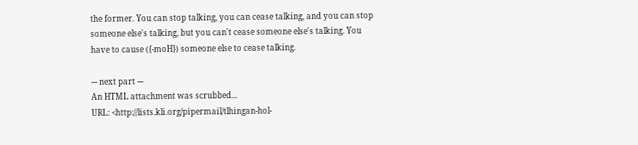the former. You can stop talking, you can cease talking, and you can stop
someone else's talking, but you can't cease someone else's talking. You
have to cause ({-moH}) someone else to cease talking.

--- next part ---
An HTML attachment was scrubbed...
URL: <http://lists.kli.org/pipermail/tlhingan-hol-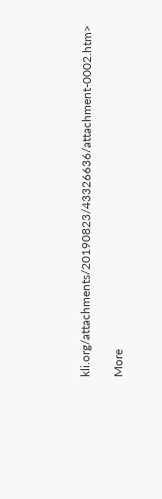kli.org/attachments/20190823/43326636/attachment-0002.htm>

More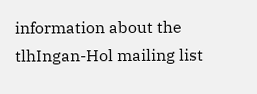information about the tlhIngan-Hol mailing list